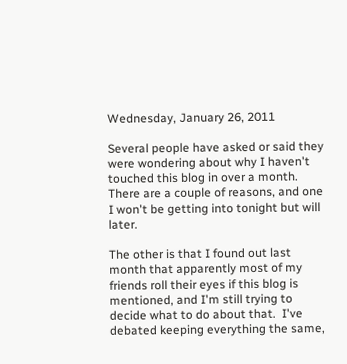Wednesday, January 26, 2011

Several people have asked or said they were wondering about why I haven't touched this blog in over a month.  There are a couple of reasons, and one I won't be getting into tonight but will later.

The other is that I found out last month that apparently most of my friends roll their eyes if this blog is mentioned, and I'm still trying to decide what to do about that.  I've debated keeping everything the same,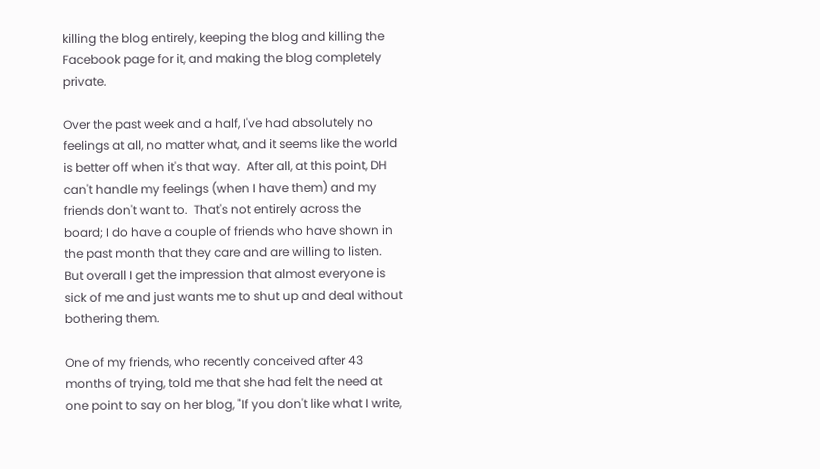killing the blog entirely, keeping the blog and killing the Facebook page for it, and making the blog completely private.

Over the past week and a half, I've had absolutely no feelings at all, no matter what, and it seems like the world is better off when it's that way.  After all, at this point, DH can't handle my feelings (when I have them) and my friends don't want to.  That's not entirely across the board; I do have a couple of friends who have shown in the past month that they care and are willing to listen.  But overall I get the impression that almost everyone is sick of me and just wants me to shut up and deal without bothering them.

One of my friends, who recently conceived after 43 months of trying, told me that she had felt the need at one point to say on her blog, "If you don't like what I write,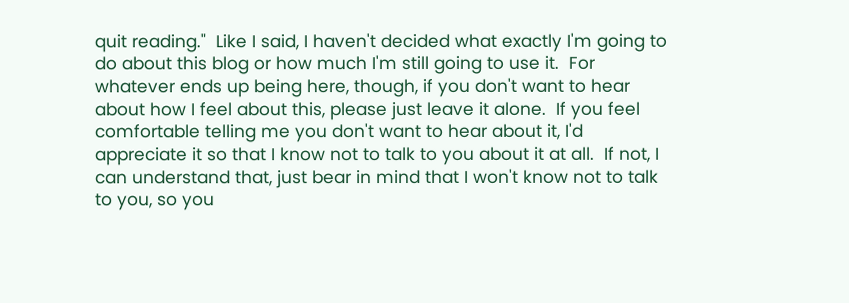quit reading."  Like I said, I haven't decided what exactly I'm going to do about this blog or how much I'm still going to use it.  For whatever ends up being here, though, if you don't want to hear about how I feel about this, please just leave it alone.  If you feel comfortable telling me you don't want to hear about it, I'd appreciate it so that I know not to talk to you about it at all.  If not, I can understand that, just bear in mind that I won't know not to talk to you, so you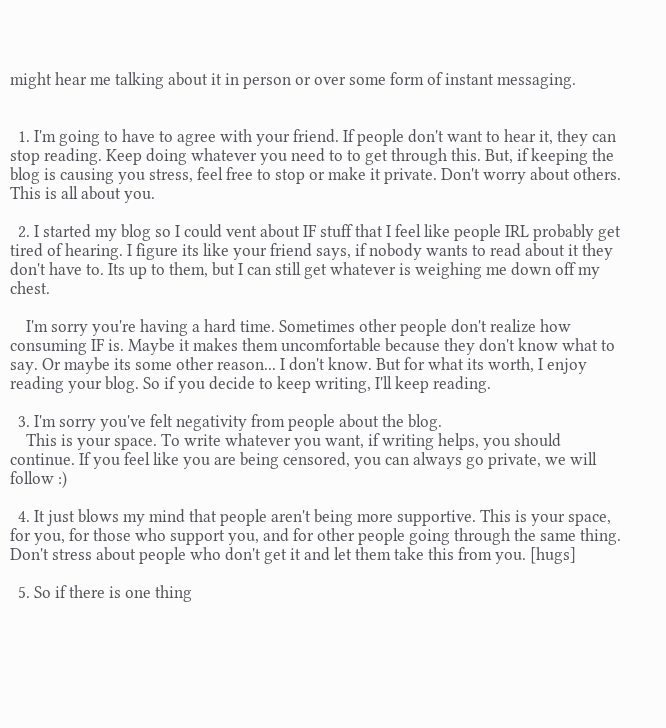might hear me talking about it in person or over some form of instant messaging.


  1. I'm going to have to agree with your friend. If people don't want to hear it, they can stop reading. Keep doing whatever you need to to get through this. But, if keeping the blog is causing you stress, feel free to stop or make it private. Don't worry about others. This is all about you.

  2. I started my blog so I could vent about IF stuff that I feel like people IRL probably get tired of hearing. I figure its like your friend says, if nobody wants to read about it they don't have to. Its up to them, but I can still get whatever is weighing me down off my chest.

    I'm sorry you're having a hard time. Sometimes other people don't realize how consuming IF is. Maybe it makes them uncomfortable because they don't know what to say. Or maybe its some other reason... I don't know. But for what its worth, I enjoy reading your blog. So if you decide to keep writing, I'll keep reading.

  3. I'm sorry you've felt negativity from people about the blog.
    This is your space. To write whatever you want, if writing helps, you should continue. If you feel like you are being censored, you can always go private, we will follow :)

  4. It just blows my mind that people aren't being more supportive. This is your space, for you, for those who support you, and for other people going through the same thing. Don't stress about people who don't get it and let them take this from you. [hugs]

  5. So if there is one thing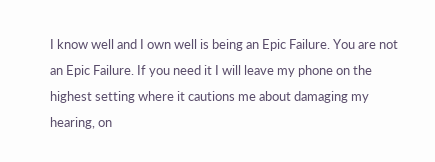I know well and I own well is being an Epic Failure. You are not an Epic Failure. If you need it I will leave my phone on the highest setting where it cautions me about damaging my hearing, on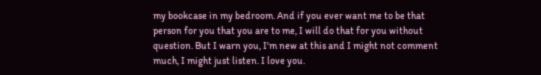my bookcase in my bedroom. And if you ever want me to be that person for you that you are to me, I will do that for you without question. But I warn you, I'm new at this and I might not comment much, I might just listen. I love you.